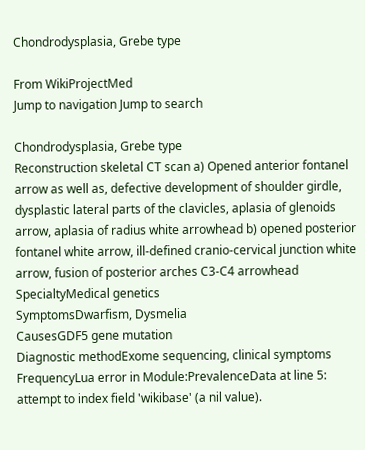Chondrodysplasia, Grebe type

From WikiProjectMed
Jump to navigation Jump to search

Chondrodysplasia, Grebe type
Reconstruction skeletal CT scan a) Opened anterior fontanel arrow as well as, defective development of shoulder girdle, dysplastic lateral parts of the clavicles, aplasia of glenoids arrow, aplasia of radius white arrowhead b) opened posterior fontanel white arrow, ill-defined cranio-cervical junction white arrow, fusion of posterior arches C3-C4 arrowhead
SpecialtyMedical genetics
SymptomsDwarfism, Dysmelia
CausesGDF5 gene mutation
Diagnostic methodExome sequencing, clinical symptoms
FrequencyLua error in Module:PrevalenceData at line 5: attempt to index field 'wikibase' (a nil value).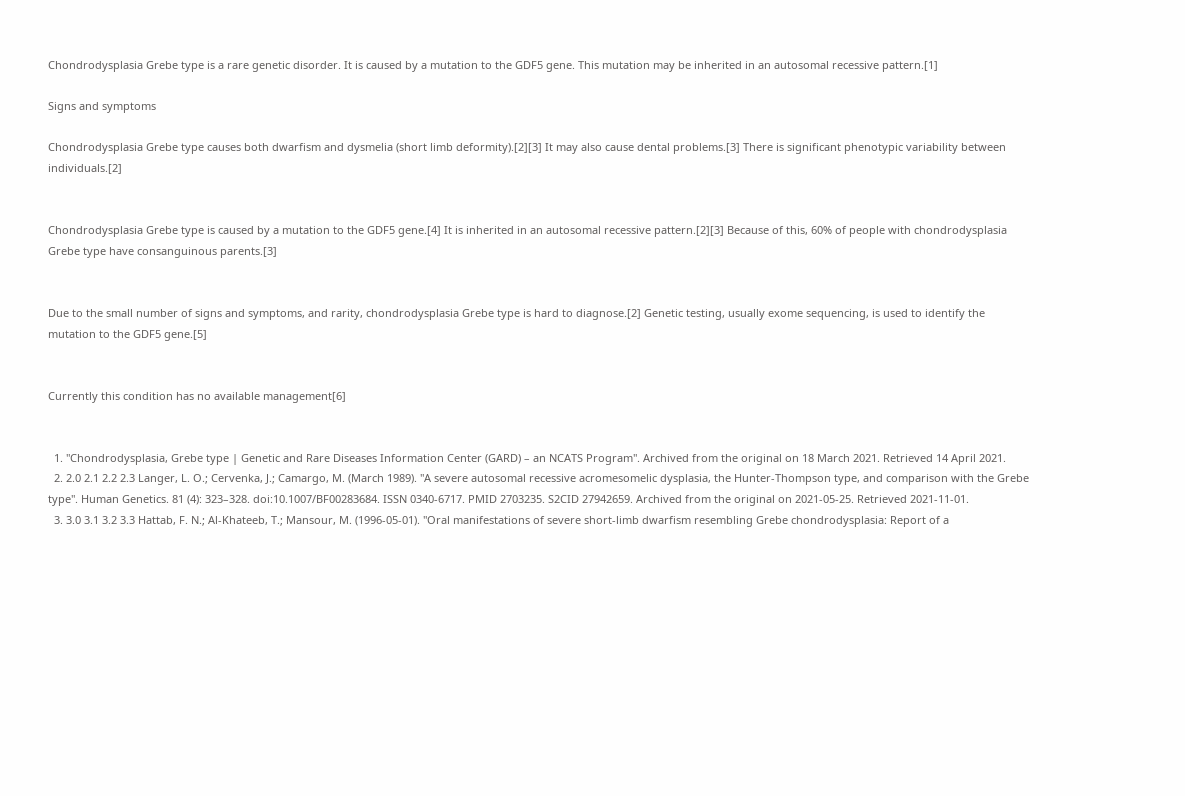Chondrodysplasia Grebe type is a rare genetic disorder. It is caused by a mutation to the GDF5 gene. This mutation may be inherited in an autosomal recessive pattern.[1]

Signs and symptoms

Chondrodysplasia Grebe type causes both dwarfism and dysmelia (short limb deformity).[2][3] It may also cause dental problems.[3] There is significant phenotypic variability between individuals.[2]


Chondrodysplasia Grebe type is caused by a mutation to the GDF5 gene.[4] It is inherited in an autosomal recessive pattern.[2][3] Because of this, 60% of people with chondrodysplasia Grebe type have consanguinous parents.[3]


Due to the small number of signs and symptoms, and rarity, chondrodysplasia Grebe type is hard to diagnose.[2] Genetic testing, usually exome sequencing, is used to identify the mutation to the GDF5 gene.[5]


Currently this condition has no available management[6]


  1. "Chondrodysplasia, Grebe type | Genetic and Rare Diseases Information Center (GARD) – an NCATS Program". Archived from the original on 18 March 2021. Retrieved 14 April 2021.
  2. 2.0 2.1 2.2 2.3 Langer, L. O.; Cervenka, J.; Camargo, M. (March 1989). "A severe autosomal recessive acromesomelic dysplasia, the Hunter-Thompson type, and comparison with the Grebe type". Human Genetics. 81 (4): 323–328. doi:10.1007/BF00283684. ISSN 0340-6717. PMID 2703235. S2CID 27942659. Archived from the original on 2021-05-25. Retrieved 2021-11-01.
  3. 3.0 3.1 3.2 3.3 Hattab, F. N.; Al-Khateeb, T.; Mansour, M. (1996-05-01). "Oral manifestations of severe short-limb dwarfism resembling Grebe chondrodysplasia: Report of a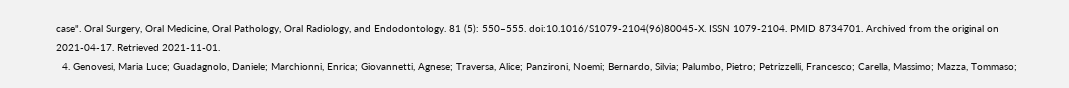case". Oral Surgery, Oral Medicine, Oral Pathology, Oral Radiology, and Endodontology. 81 (5): 550–555. doi:10.1016/S1079-2104(96)80045-X. ISSN 1079-2104. PMID 8734701. Archived from the original on 2021-04-17. Retrieved 2021-11-01.
  4. Genovesi, Maria Luce; Guadagnolo, Daniele; Marchionni, Enrica; Giovannetti, Agnese; Traversa, Alice; Panzironi, Noemi; Bernardo, Silvia; Palumbo, Pietro; Petrizzelli, Francesco; Carella, Massimo; Mazza, Tommaso;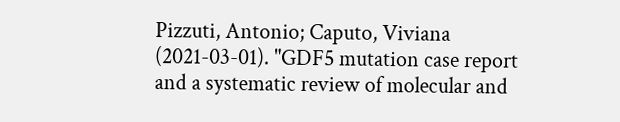Pizzuti, Antonio; Caputo, Viviana (2021-03-01). "GDF5 mutation case report and a systematic review of molecular and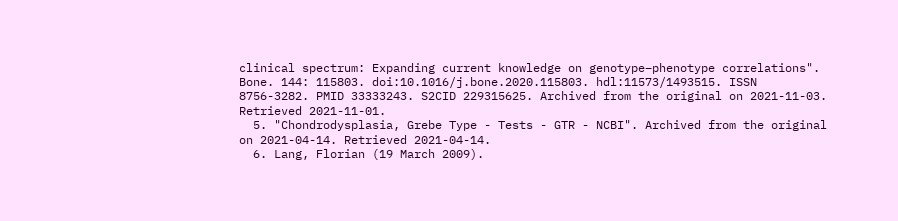clinical spectrum: Expanding current knowledge on genotype–phenotype correlations". Bone. 144: 115803. doi:10.1016/j.bone.2020.115803. hdl:11573/1493515. ISSN 8756-3282. PMID 33333243. S2CID 229315625. Archived from the original on 2021-11-03. Retrieved 2021-11-01.
  5. "Chondrodysplasia, Grebe Type - Tests - GTR - NCBI". Archived from the original on 2021-04-14. Retrieved 2021-04-14.
  6. Lang, Florian (19 March 2009).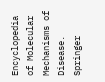Encyclopedia of Molecular Mechanisms of Disease. Springer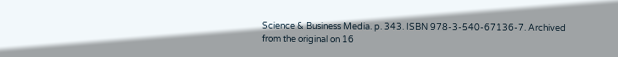Science & Business Media. p. 343. ISBN 978-3-540-67136-7. Archived from the original on 16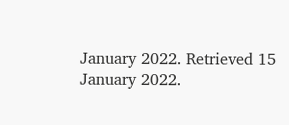January 2022. Retrieved 15 January 2022.